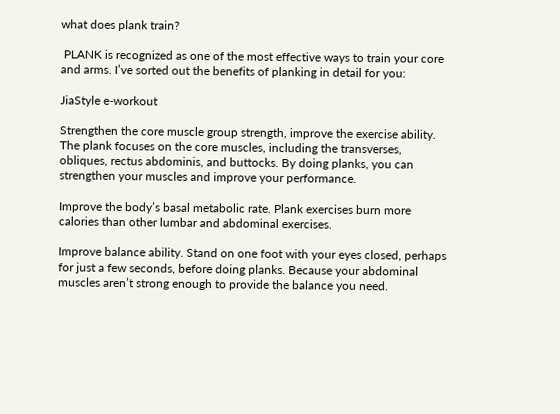what does plank train?

 PLANK is recognized as one of the most effective ways to train your core and arms. I’ve sorted out the benefits of planking in detail for you:

JiaStyle e-workout

Strengthen the core muscle group strength, improve the exercise ability. The plank focuses on the core muscles, including the transverses, obliques, rectus abdominis, and buttocks. By doing planks, you can strengthen your muscles and improve your performance.

Improve the body’s basal metabolic rate. Plank exercises burn more calories than other lumbar and abdominal exercises.

Improve balance ability. Stand on one foot with your eyes closed, perhaps for just a few seconds, before doing planks. Because your abdominal muscles aren’t strong enough to provide the balance you need.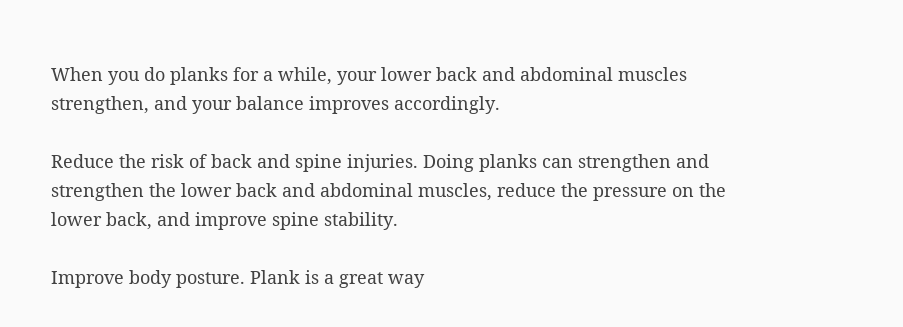When you do planks for a while, your lower back and abdominal muscles strengthen, and your balance improves accordingly.

Reduce the risk of back and spine injuries. Doing planks can strengthen and strengthen the lower back and abdominal muscles, reduce the pressure on the lower back, and improve spine stability.

Improve body posture. Plank is a great way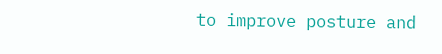to improve posture and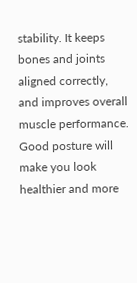stability. It keeps bones and joints aligned correctly, and improves overall muscle performance. Good posture will make you look healthier and more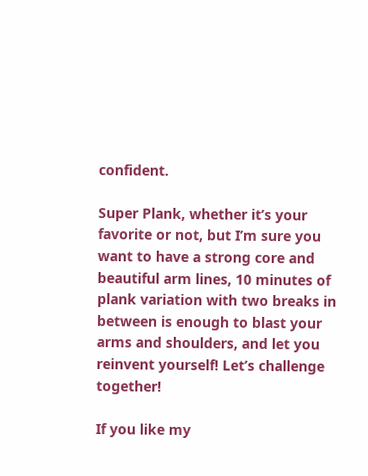confident.

Super Plank, whether it’s your favorite or not, but I’m sure you want to have a strong core and beautiful arm lines, 10 minutes of plank variation with two breaks in between is enough to blast your arms and shoulders, and let you reinvent yourself! Let’s challenge together!

If you like my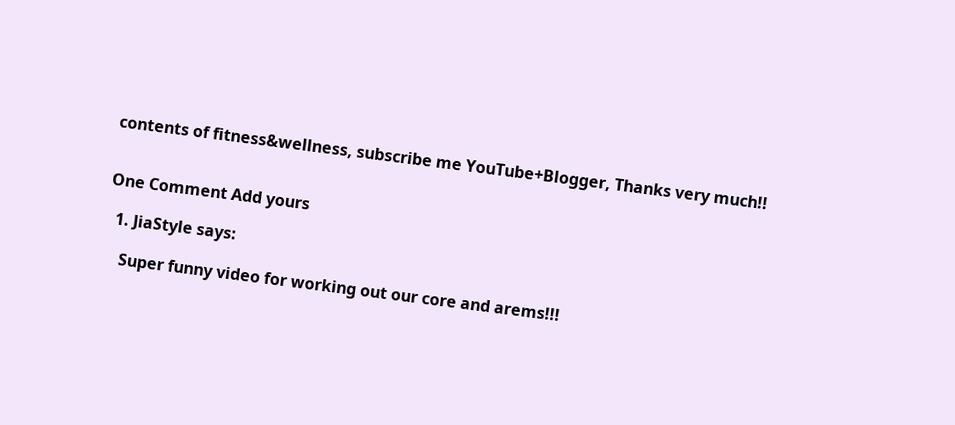contents of fitness&wellness, subscribe me YouTube+Blogger, Thanks very much!!


One Comment Add yours

  1. JiaStyle says:

    Super funny video for working out our core and arems!!!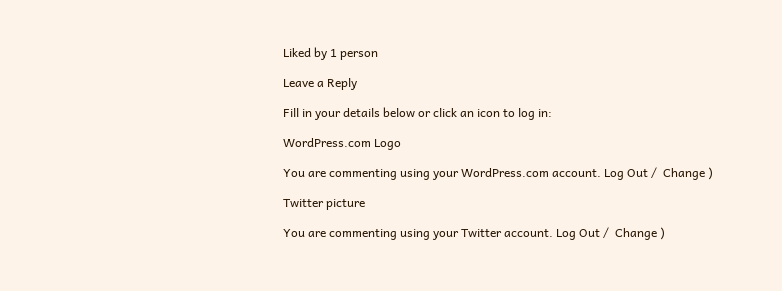Liked by 1 person

Leave a Reply

Fill in your details below or click an icon to log in:

WordPress.com Logo

You are commenting using your WordPress.com account. Log Out /  Change )

Twitter picture

You are commenting using your Twitter account. Log Out /  Change )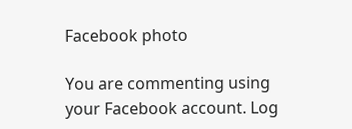Facebook photo

You are commenting using your Facebook account. Log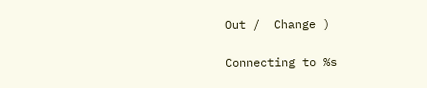Out /  Change )

Connecting to %s